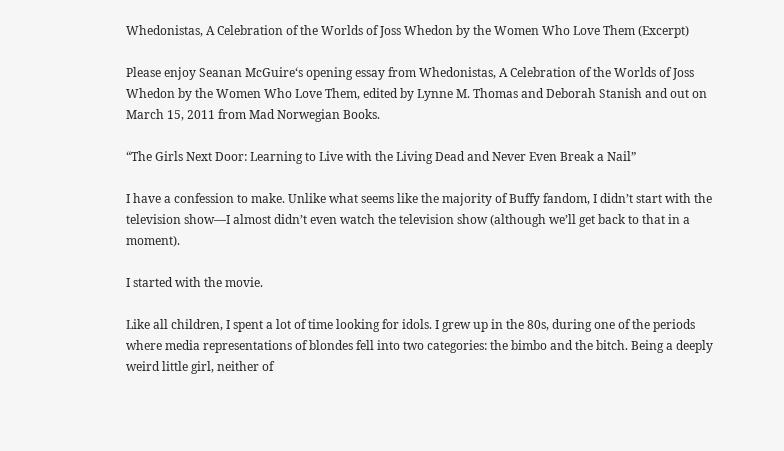Whedonistas, A Celebration of the Worlds of Joss Whedon by the Women Who Love Them (Excerpt)

Please enjoy Seanan McGuire‘s opening essay from Whedonistas, A Celebration of the Worlds of Joss Whedon by the Women Who Love Them, edited by Lynne M. Thomas and Deborah Stanish and out on March 15, 2011 from Mad Norwegian Books.

“The Girls Next Door: Learning to Live with the Living Dead and Never Even Break a Nail”

I have a confession to make. Unlike what seems like the majority of Buffy fandom, I didn’t start with the television show—I almost didn’t even watch the television show (although we’ll get back to that in a moment).

I started with the movie.

Like all children, I spent a lot of time looking for idols. I grew up in the 80s, during one of the periods where media representations of blondes fell into two categories: the bimbo and the bitch. Being a deeply weird little girl, neither of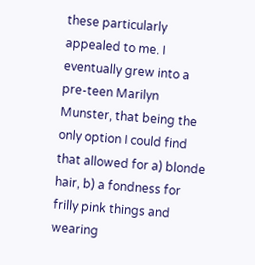these particularly appealed to me. I eventually grew into a pre-teen Marilyn Munster, that being the only option I could find that allowed for a) blonde hair, b) a fondness for frilly pink things and wearing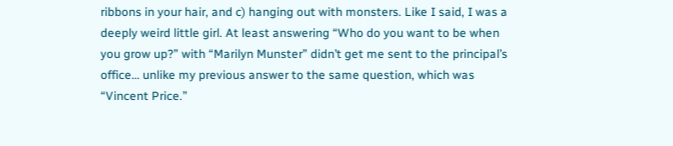ribbons in your hair, and c) hanging out with monsters. Like I said, I was a deeply weird little girl. At least answering “Who do you want to be when you grow up?” with “Marilyn Munster” didn’t get me sent to the principal’s office… unlike my previous answer to the same question, which was “Vincent Price.”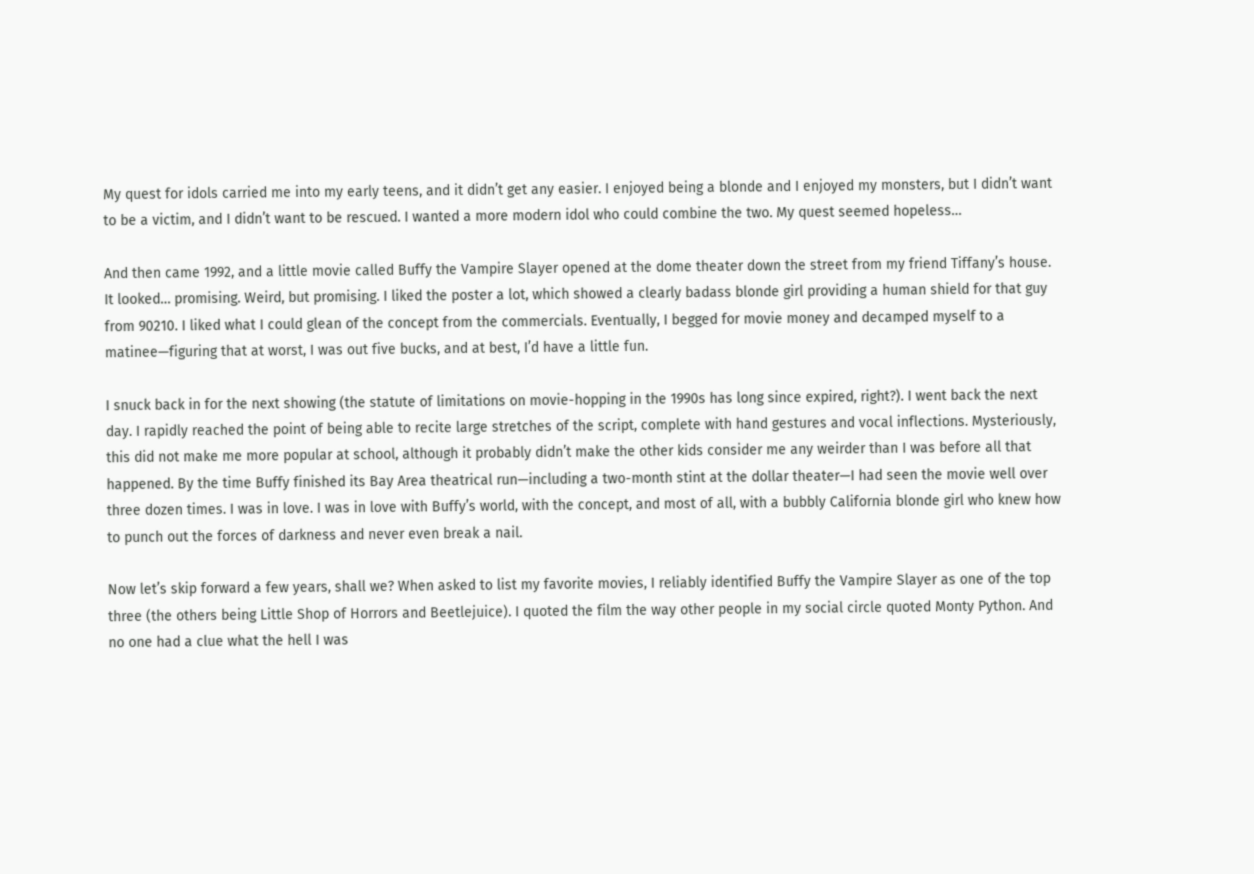My quest for idols carried me into my early teens, and it didn’t get any easier. I enjoyed being a blonde and I enjoyed my monsters, but I didn’t want to be a victim, and I didn’t want to be rescued. I wanted a more modern idol who could combine the two. My quest seemed hopeless…

And then came 1992, and a little movie called Buffy the Vampire Slayer opened at the dome theater down the street from my friend Tiffany’s house. It looked… promising. Weird, but promising. I liked the poster a lot, which showed a clearly badass blonde girl providing a human shield for that guy from 90210. I liked what I could glean of the concept from the commercials. Eventually, I begged for movie money and decamped myself to a matinee—figuring that at worst, I was out five bucks, and at best, I’d have a little fun.

I snuck back in for the next showing (the statute of limitations on movie-hopping in the 1990s has long since expired, right?). I went back the next day. I rapidly reached the point of being able to recite large stretches of the script, complete with hand gestures and vocal inflections. Mysteriously, this did not make me more popular at school, although it probably didn’t make the other kids consider me any weirder than I was before all that happened. By the time Buffy finished its Bay Area theatrical run—including a two-month stint at the dollar theater—I had seen the movie well over three dozen times. I was in love. I was in love with Buffy’s world, with the concept, and most of all, with a bubbly California blonde girl who knew how to punch out the forces of darkness and never even break a nail.

Now let’s skip forward a few years, shall we? When asked to list my favorite movies, I reliably identified Buffy the Vampire Slayer as one of the top three (the others being Little Shop of Horrors and Beetlejuice). I quoted the film the way other people in my social circle quoted Monty Python. And no one had a clue what the hell I was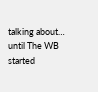talking about… until The WB started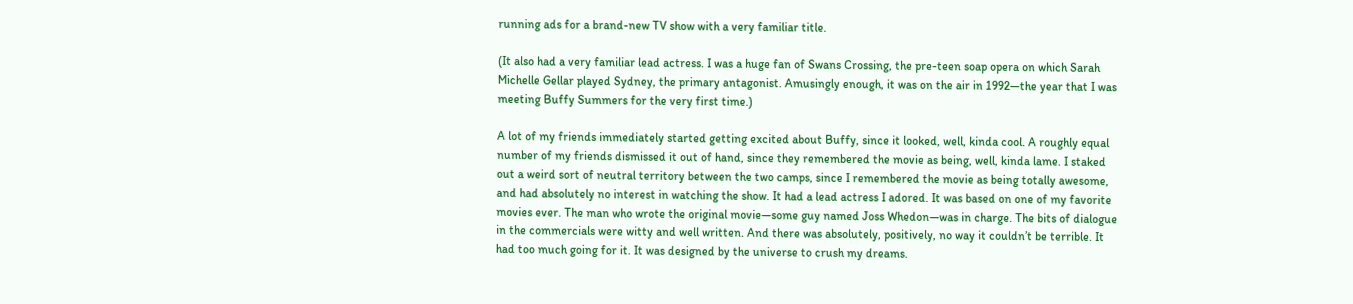running ads for a brand-new TV show with a very familiar title.

(It also had a very familiar lead actress. I was a huge fan of Swans Crossing, the pre-teen soap opera on which Sarah Michelle Gellar played Sydney, the primary antagonist. Amusingly enough, it was on the air in 1992—the year that I was meeting Buffy Summers for the very first time.)

A lot of my friends immediately started getting excited about Buffy, since it looked, well, kinda cool. A roughly equal number of my friends dismissed it out of hand, since they remembered the movie as being, well, kinda lame. I staked out a weird sort of neutral territory between the two camps, since I remembered the movie as being totally awesome, and had absolutely no interest in watching the show. It had a lead actress I adored. It was based on one of my favorite movies ever. The man who wrote the original movie—some guy named Joss Whedon—was in charge. The bits of dialogue in the commercials were witty and well written. And there was absolutely, positively, no way it couldn’t be terrible. It had too much going for it. It was designed by the universe to crush my dreams.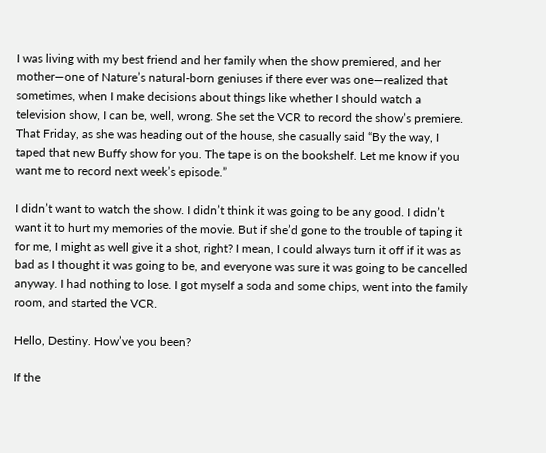I was living with my best friend and her family when the show premiered, and her mother—one of Nature’s natural-born geniuses if there ever was one—realized that sometimes, when I make decisions about things like whether I should watch a television show, I can be, well, wrong. She set the VCR to record the show’s premiere. That Friday, as she was heading out of the house, she casually said “By the way, I taped that new Buffy show for you. The tape is on the bookshelf. Let me know if you want me to record next week’s episode.”

I didn’t want to watch the show. I didn’t think it was going to be any good. I didn’t want it to hurt my memories of the movie. But if she’d gone to the trouble of taping it for me, I might as well give it a shot, right? I mean, I could always turn it off if it was as bad as I thought it was going to be, and everyone was sure it was going to be cancelled anyway. I had nothing to lose. I got myself a soda and some chips, went into the family room, and started the VCR.

Hello, Destiny. How’ve you been?

If the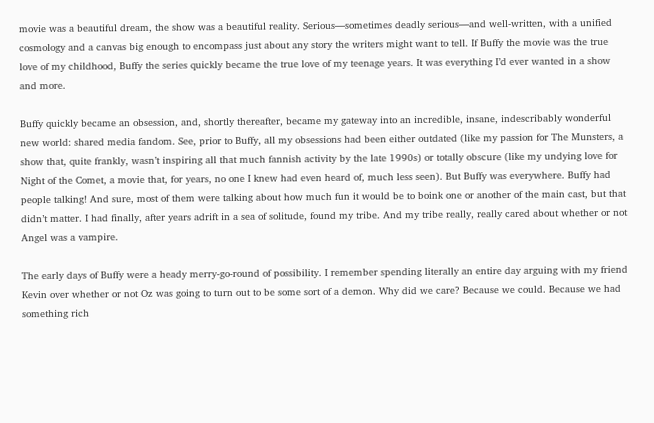movie was a beautiful dream, the show was a beautiful reality. Serious—sometimes deadly serious—and well-written, with a unified cosmology and a canvas big enough to encompass just about any story the writers might want to tell. If Buffy the movie was the true love of my childhood, Buffy the series quickly became the true love of my teenage years. It was everything I’d ever wanted in a show and more.

Buffy quickly became an obsession, and, shortly thereafter, became my gateway into an incredible, insane, indescribably wonderful new world: shared media fandom. See, prior to Buffy, all my obsessions had been either outdated (like my passion for The Munsters, a show that, quite frankly, wasn’t inspiring all that much fannish activity by the late 1990s) or totally obscure (like my undying love for Night of the Comet, a movie that, for years, no one I knew had even heard of, much less seen). But Buffy was everywhere. Buffy had people talking! And sure, most of them were talking about how much fun it would be to boink one or another of the main cast, but that didn’t matter. I had finally, after years adrift in a sea of solitude, found my tribe. And my tribe really, really cared about whether or not Angel was a vampire.

The early days of Buffy were a heady merry-go-round of possibility. I remember spending literally an entire day arguing with my friend Kevin over whether or not Oz was going to turn out to be some sort of a demon. Why did we care? Because we could. Because we had something rich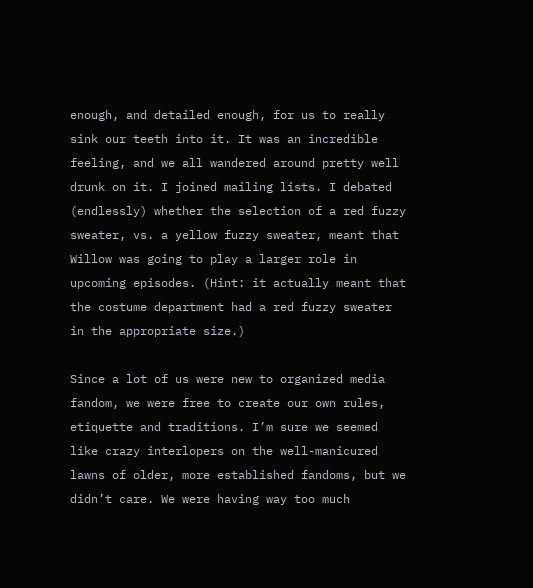enough, and detailed enough, for us to really sink our teeth into it. It was an incredible feeling, and we all wandered around pretty well drunk on it. I joined mailing lists. I debated (endlessly) whether the selection of a red fuzzy sweater, vs. a yellow fuzzy sweater, meant that Willow was going to play a larger role in upcoming episodes. (Hint: it actually meant that the costume department had a red fuzzy sweater in the appropriate size.)

Since a lot of us were new to organized media fandom, we were free to create our own rules, etiquette and traditions. I’m sure we seemed like crazy interlopers on the well-manicured lawns of older, more established fandoms, but we didn’t care. We were having way too much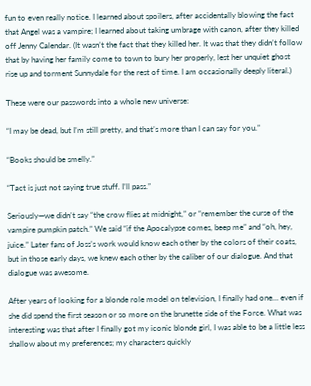fun to even really notice. I learned about spoilers, after accidentally blowing the fact that Angel was a vampire; I learned about taking umbrage with canon, after they killed off Jenny Calendar. (It wasn’t the fact that they killed her. It was that they didn’t follow that by having her family come to town to bury her properly, lest her unquiet ghost rise up and torment Sunnydale for the rest of time. I am occasionally deeply literal.)

These were our passwords into a whole new universe:

“I may be dead, but I’m still pretty, and that’s more than I can say for you.”

“Books should be smelly.”

“Tact is just not saying true stuff. I’ll pass.”

Seriously—we didn’t say “the crow flies at midnight,” or “remember the curse of the vampire pumpkin patch.” We said “if the Apocalypse comes, beep me” and “oh, hey, juice.” Later fans of Joss’s work would know each other by the colors of their coats, but in those early days, we knew each other by the caliber of our dialogue. And that dialogue was awesome.

After years of looking for a blonde role model on television, I finally had one… even if she did spend the first season or so more on the brunette side of the Force. What was interesting was that after I finally got my iconic blonde girl, I was able to be a little less shallow about my preferences; my characters quickly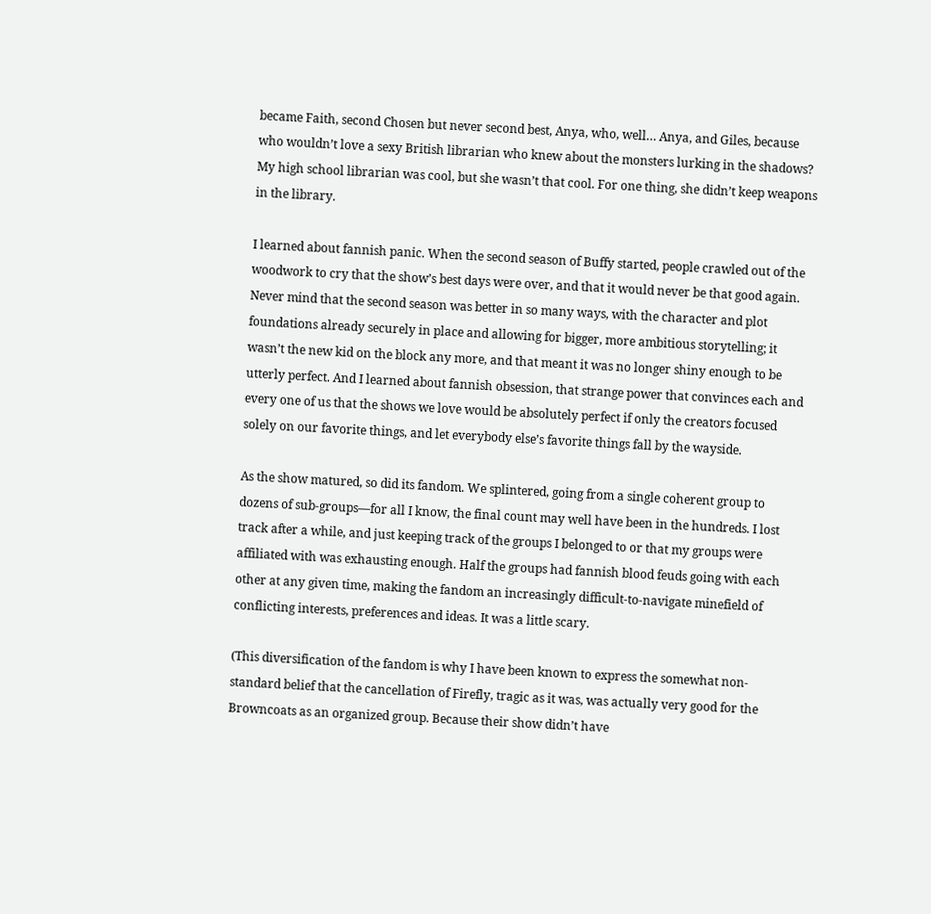became Faith, second Chosen but never second best, Anya, who, well… Anya, and Giles, because who wouldn’t love a sexy British librarian who knew about the monsters lurking in the shadows? My high school librarian was cool, but she wasn’t that cool. For one thing, she didn’t keep weapons in the library.

I learned about fannish panic. When the second season of Buffy started, people crawled out of the woodwork to cry that the show’s best days were over, and that it would never be that good again. Never mind that the second season was better in so many ways, with the character and plot foundations already securely in place and allowing for bigger, more ambitious storytelling; it wasn’t the new kid on the block any more, and that meant it was no longer shiny enough to be utterly perfect. And I learned about fannish obsession, that strange power that convinces each and every one of us that the shows we love would be absolutely perfect if only the creators focused solely on our favorite things, and let everybody else’s favorite things fall by the wayside.

As the show matured, so did its fandom. We splintered, going from a single coherent group to dozens of sub-groups—for all I know, the final count may well have been in the hundreds. I lost track after a while, and just keeping track of the groups I belonged to or that my groups were affiliated with was exhausting enough. Half the groups had fannish blood feuds going with each other at any given time, making the fandom an increasingly difficult-to-navigate minefield of conflicting interests, preferences and ideas. It was a little scary.

(This diversification of the fandom is why I have been known to express the somewhat non-standard belief that the cancellation of Firefly, tragic as it was, was actually very good for the Browncoats as an organized group. Because their show didn’t have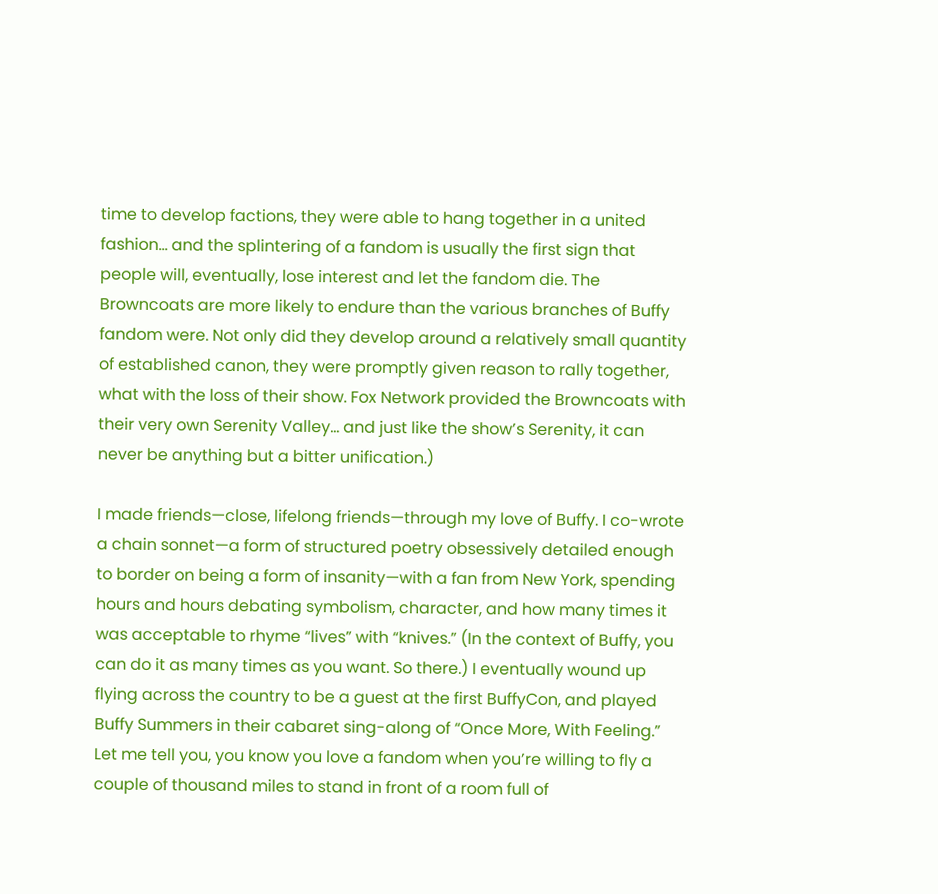time to develop factions, they were able to hang together in a united fashion… and the splintering of a fandom is usually the first sign that people will, eventually, lose interest and let the fandom die. The Browncoats are more likely to endure than the various branches of Buffy fandom were. Not only did they develop around a relatively small quantity of established canon, they were promptly given reason to rally together, what with the loss of their show. Fox Network provided the Browncoats with their very own Serenity Valley… and just like the show’s Serenity, it can never be anything but a bitter unification.)

I made friends—close, lifelong friends—through my love of Buffy. I co-wrote a chain sonnet—a form of structured poetry obsessively detailed enough to border on being a form of insanity—with a fan from New York, spending hours and hours debating symbolism, character, and how many times it was acceptable to rhyme “lives” with “knives.” (In the context of Buffy, you can do it as many times as you want. So there.) I eventually wound up flying across the country to be a guest at the first BuffyCon, and played Buffy Summers in their cabaret sing-along of “Once More, With Feeling.” Let me tell you, you know you love a fandom when you’re willing to fly a couple of thousand miles to stand in front of a room full of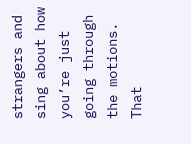strangers and sing about how you’re just going through the motions. That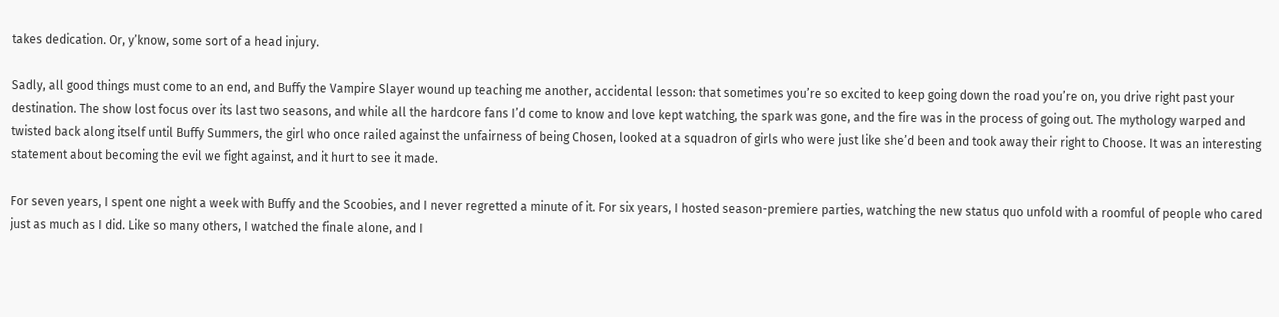takes dedication. Or, y’know, some sort of a head injury.

Sadly, all good things must come to an end, and Buffy the Vampire Slayer wound up teaching me another, accidental lesson: that sometimes you’re so excited to keep going down the road you’re on, you drive right past your destination. The show lost focus over its last two seasons, and while all the hardcore fans I’d come to know and love kept watching, the spark was gone, and the fire was in the process of going out. The mythology warped and twisted back along itself until Buffy Summers, the girl who once railed against the unfairness of being Chosen, looked at a squadron of girls who were just like she’d been and took away their right to Choose. It was an interesting statement about becoming the evil we fight against, and it hurt to see it made.

For seven years, I spent one night a week with Buffy and the Scoobies, and I never regretted a minute of it. For six years, I hosted season-premiere parties, watching the new status quo unfold with a roomful of people who cared just as much as I did. Like so many others, I watched the finale alone, and I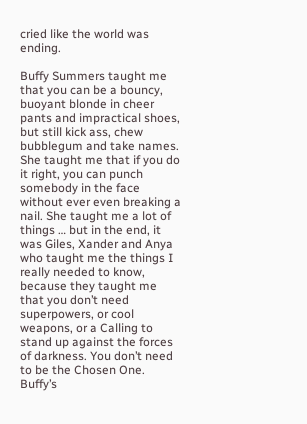cried like the world was ending.

Buffy Summers taught me that you can be a bouncy, buoyant blonde in cheer pants and impractical shoes, but still kick ass, chew bubblegum and take names. She taught me that if you do it right, you can punch somebody in the face without ever even breaking a nail. She taught me a lot of things … but in the end, it was Giles, Xander and Anya who taught me the things I really needed to know, because they taught me that you don’t need superpowers, or cool weapons, or a Calling to stand up against the forces of darkness. You don’t need to be the Chosen One. Buffy’s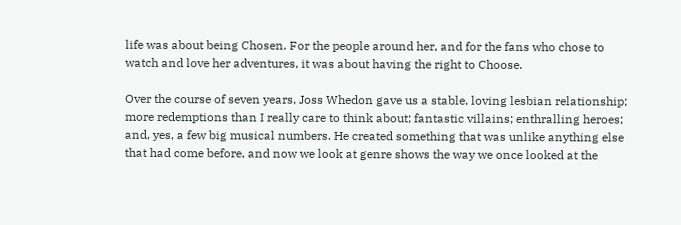life was about being Chosen. For the people around her, and for the fans who chose to watch and love her adventures, it was about having the right to Choose.

Over the course of seven years, Joss Whedon gave us a stable, loving lesbian relationship; more redemptions than I really care to think about; fantastic villains; enthralling heroes; and, yes, a few big musical numbers. He created something that was unlike anything else that had come before, and now we look at genre shows the way we once looked at the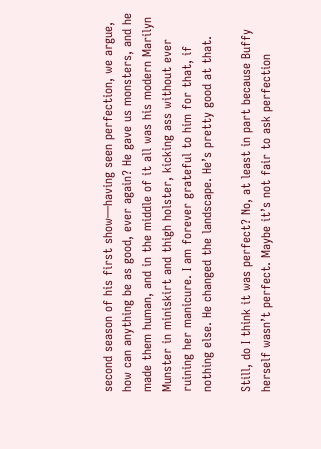second season of his first show—having seen perfection, we argue, how can anything be as good, ever again? He gave us monsters, and he made them human, and in the middle of it all was his modern Marilyn Munster in miniskirt and thigh holster, kicking ass without ever ruining her manicure. I am forever grateful to him for that, if nothing else. He changed the landscape. He’s pretty good at that.

Still, do I think it was perfect? No, at least in part because Buffy herself wasn’t perfect. Maybe it’s not fair to ask perfection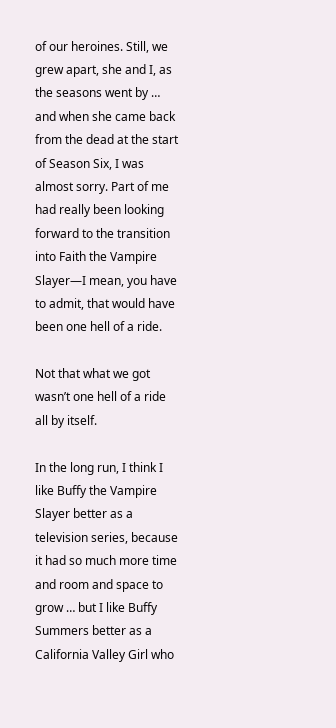of our heroines. Still, we grew apart, she and I, as the seasons went by … and when she came back from the dead at the start of Season Six, I was almost sorry. Part of me had really been looking forward to the transition into Faith the Vampire Slayer—I mean, you have to admit, that would have been one hell of a ride.

Not that what we got wasn’t one hell of a ride all by itself.

In the long run, I think I like Buffy the Vampire Slayer better as a television series, because it had so much more time and room and space to grow … but I like Buffy Summers better as a California Valley Girl who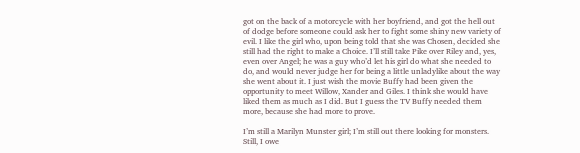got on the back of a motorcycle with her boyfriend, and got the hell out of dodge before someone could ask her to fight some shiny new variety of evil. I like the girl who, upon being told that she was Chosen, decided she still had the right to make a Choice. I’ll still take Pike over Riley and, yes, even over Angel; he was a guy who’d let his girl do what she needed to do, and would never judge her for being a little unladylike about the way she went about it. I just wish the movie Buffy had been given the opportunity to meet Willow, Xander and Giles. I think she would have liked them as much as I did. But I guess the TV Buffy needed them more, because she had more to prove.

I’m still a Marilyn Munster girl; I’m still out there looking for monsters. Still, I owe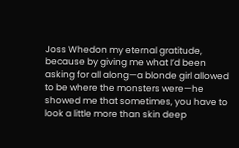Joss Whedon my eternal gratitude, because by giving me what I’d been asking for all along—a blonde girl allowed to be where the monsters were—he showed me that sometimes, you have to look a little more than skin deep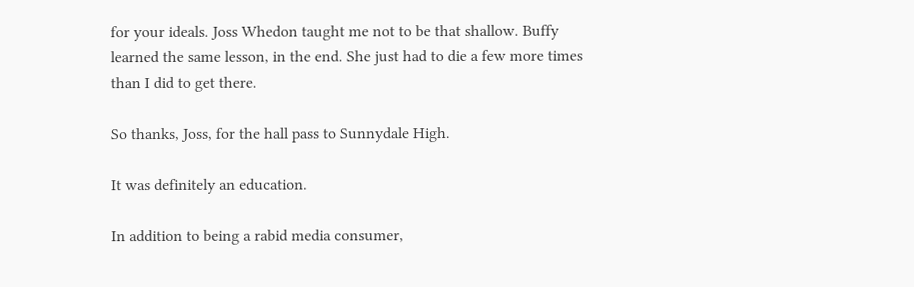for your ideals. Joss Whedon taught me not to be that shallow. Buffy learned the same lesson, in the end. She just had to die a few more times than I did to get there.

So thanks, Joss, for the hall pass to Sunnydale High.

It was definitely an education.

In addition to being a rabid media consumer,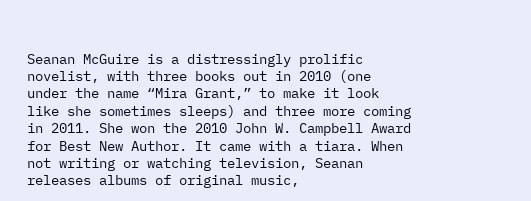Seanan McGuire is a distressingly prolific novelist, with three books out in 2010 (one under the name “Mira Grant,” to make it look like she sometimes sleeps) and three more coming in 2011. She won the 2010 John W. Campbell Award for Best New Author. It came with a tiara. When not writing or watching television, Seanan releases albums of original music,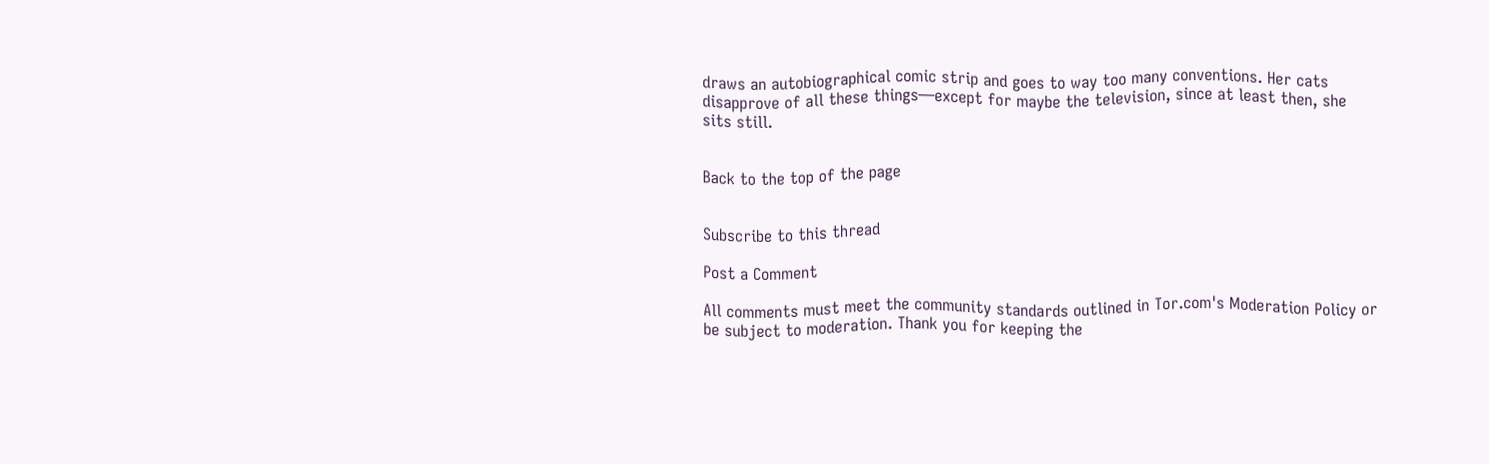draws an autobiographical comic strip and goes to way too many conventions. Her cats disapprove of all these things—except for maybe the television, since at least then, she sits still.


Back to the top of the page


Subscribe to this thread

Post a Comment

All comments must meet the community standards outlined in Tor.com's Moderation Policy or be subject to moderation. Thank you for keeping the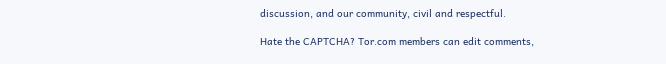discussion, and our community, civil and respectful.

Hate the CAPTCHA? Tor.com members can edit comments,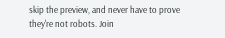skip the preview, and never have to prove they're not robots. Join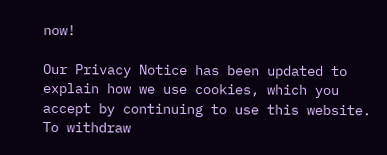now!

Our Privacy Notice has been updated to explain how we use cookies, which you accept by continuing to use this website. To withdraw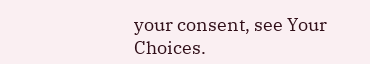your consent, see Your Choices.